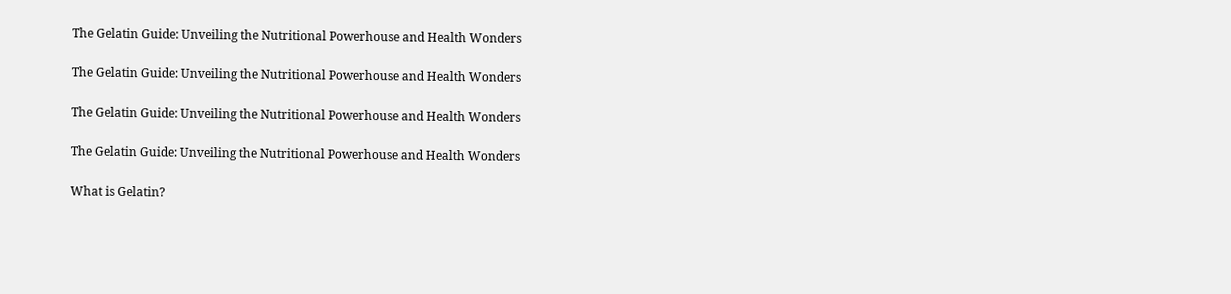The Gelatin Guide: Unveiling the Nutritional Powerhouse and Health Wonders

The Gelatin Guide: Unveiling the Nutritional Powerhouse and Health Wonders

The Gelatin Guide: Unveiling the Nutritional Powerhouse and Health Wonders

The Gelatin Guide: Unveiling the Nutritional Powerhouse and Health Wonders

What is Gelatin?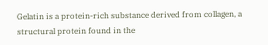Gelatin is a protein-rich substance derived from collagen, a structural protein found in the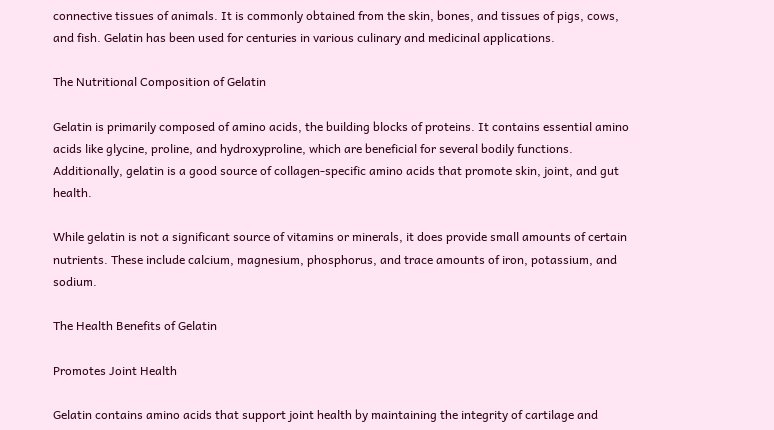connective tissues of animals. It is commonly obtained from the skin, bones, and tissues of pigs, cows, and fish. Gelatin has been used for centuries in various culinary and medicinal applications.

The Nutritional Composition of Gelatin

Gelatin is primarily composed of amino acids, the building blocks of proteins. It contains essential amino acids like glycine, proline, and hydroxyproline, which are beneficial for several bodily functions. Additionally, gelatin is a good source of collagen-specific amino acids that promote skin, joint, and gut health.

While gelatin is not a significant source of vitamins or minerals, it does provide small amounts of certain nutrients. These include calcium, magnesium, phosphorus, and trace amounts of iron, potassium, and sodium.

The Health Benefits of Gelatin

Promotes Joint Health

Gelatin contains amino acids that support joint health by maintaining the integrity of cartilage and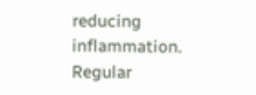reducing inflammation. Regular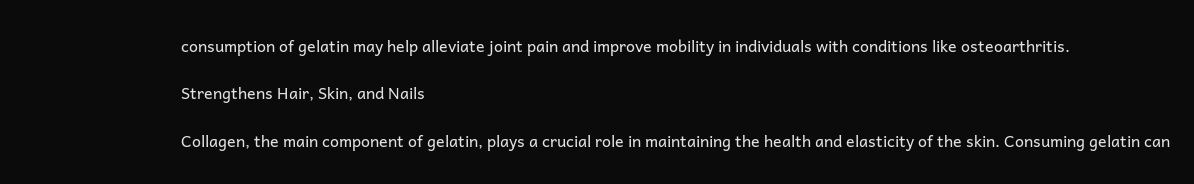consumption of gelatin may help alleviate joint pain and improve mobility in individuals with conditions like osteoarthritis.

Strengthens Hair, Skin, and Nails

Collagen, the main component of gelatin, plays a crucial role in maintaining the health and elasticity of the skin. Consuming gelatin can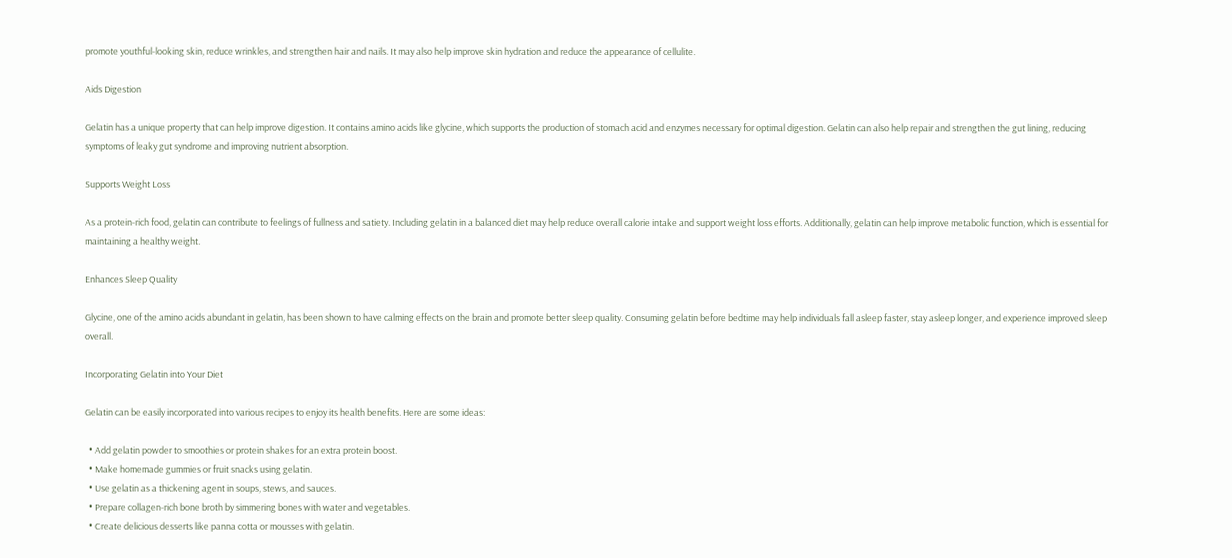promote youthful-looking skin, reduce wrinkles, and strengthen hair and nails. It may also help improve skin hydration and reduce the appearance of cellulite.

Aids Digestion

Gelatin has a unique property that can help improve digestion. It contains amino acids like glycine, which supports the production of stomach acid and enzymes necessary for optimal digestion. Gelatin can also help repair and strengthen the gut lining, reducing symptoms of leaky gut syndrome and improving nutrient absorption.

Supports Weight Loss

As a protein-rich food, gelatin can contribute to feelings of fullness and satiety. Including gelatin in a balanced diet may help reduce overall calorie intake and support weight loss efforts. Additionally, gelatin can help improve metabolic function, which is essential for maintaining a healthy weight.

Enhances Sleep Quality

Glycine, one of the amino acids abundant in gelatin, has been shown to have calming effects on the brain and promote better sleep quality. Consuming gelatin before bedtime may help individuals fall asleep faster, stay asleep longer, and experience improved sleep overall.

Incorporating Gelatin into Your Diet

Gelatin can be easily incorporated into various recipes to enjoy its health benefits. Here are some ideas:

  • Add gelatin powder to smoothies or protein shakes for an extra protein boost.
  • Make homemade gummies or fruit snacks using gelatin.
  • Use gelatin as a thickening agent in soups, stews, and sauces.
  • Prepare collagen-rich bone broth by simmering bones with water and vegetables.
  • Create delicious desserts like panna cotta or mousses with gelatin.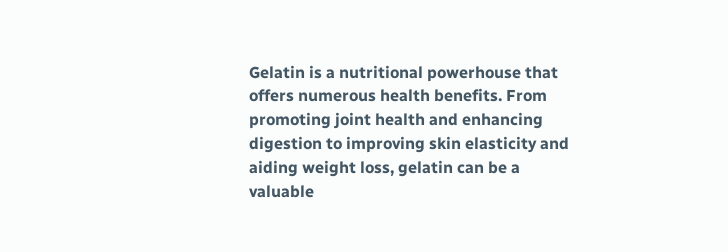Gelatin is a nutritional powerhouse that offers numerous health benefits. From promoting joint health and enhancing digestion to improving skin elasticity and aiding weight loss, gelatin can be a valuable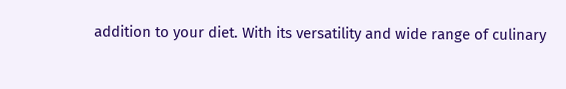addition to your diet. With its versatility and wide range of culinary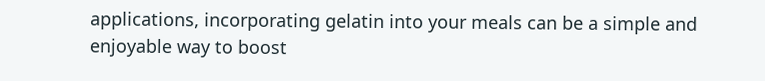applications, incorporating gelatin into your meals can be a simple and enjoyable way to boost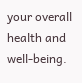your overall health and well-being.